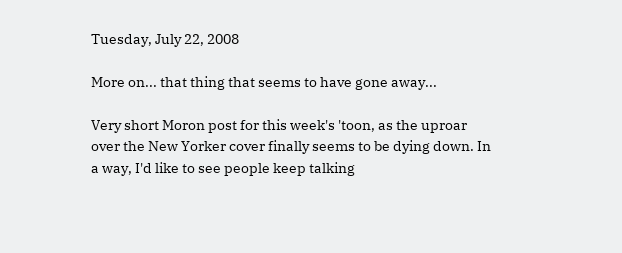Tuesday, July 22, 2008

More on... that thing that seems to have gone away...

Very short Moron post for this week's 'toon, as the uproar over the New Yorker cover finally seems to be dying down. In a way, I'd like to see people keep talking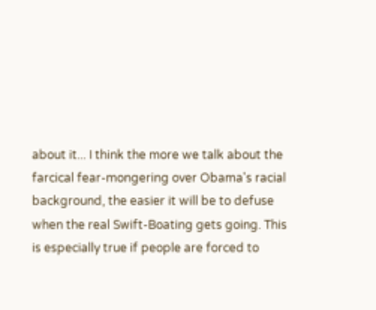about it... I think the more we talk about the farcical fear-mongering over Obama's racial background, the easier it will be to defuse when the real Swift-Boating gets going. This is especially true if people are forced to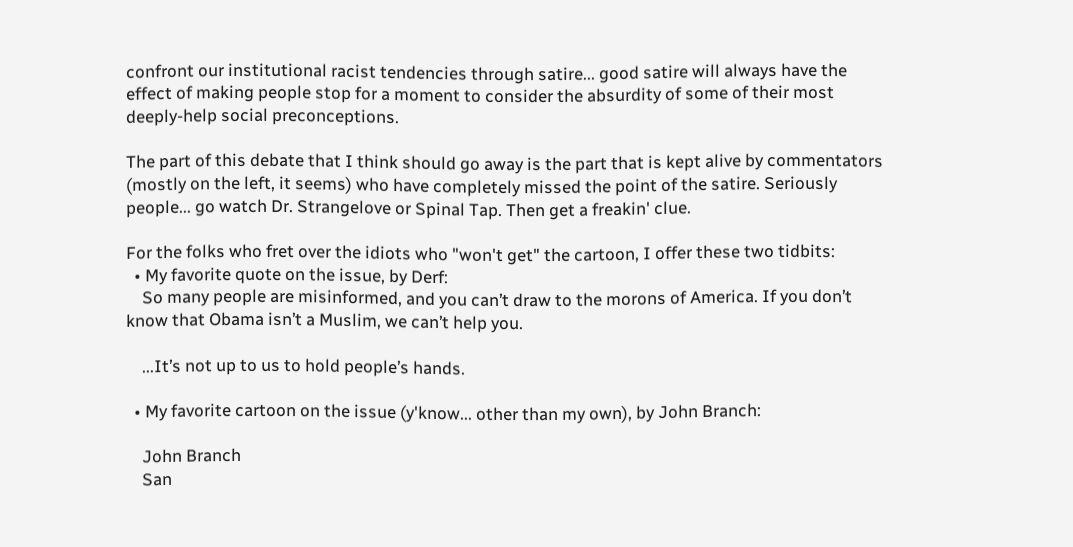confront our institutional racist tendencies through satire... good satire will always have the effect of making people stop for a moment to consider the absurdity of some of their most deeply-help social preconceptions.

The part of this debate that I think should go away is the part that is kept alive by commentators (mostly on the left, it seems) who have completely missed the point of the satire. Seriously people... go watch Dr. Strangelove or Spinal Tap. Then get a freakin' clue.

For the folks who fret over the idiots who "won't get" the cartoon, I offer these two tidbits:
  • My favorite quote on the issue, by Derf:
    So many people are misinformed, and you can’t draw to the morons of America. If you don’t know that Obama isn’t a Muslim, we can’t help you.

    ...It’s not up to us to hold people’s hands.

  • My favorite cartoon on the issue (y'know... other than my own), by John Branch:

    John Branch
    San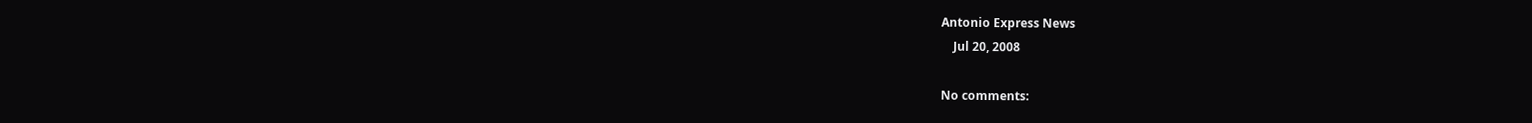Antonio Express News
    Jul 20, 2008

No comments: